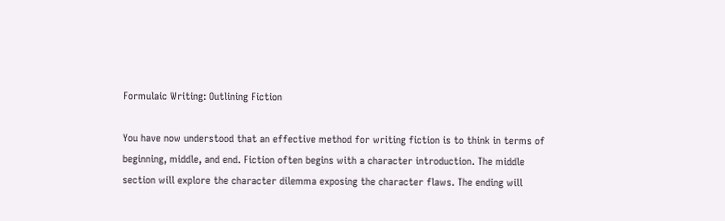Formulaic Writing: Outlining Fiction

You have now understood that an effective method for writing fiction is to think in terms of beginning, middle, and end. Fiction often begins with a character introduction. The middle section will explore the character dilemma exposing the character flaws. The ending will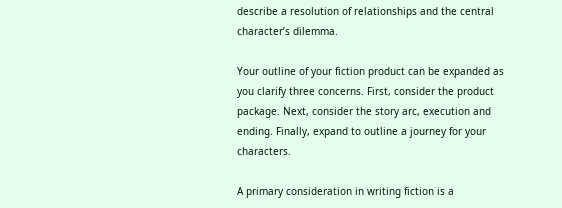describe a resolution of relationships and the central character’s dilemma.

Your outline of your fiction product can be expanded as you clarify three concerns. First, consider the product package. Next, consider the story arc, execution and ending. Finally, expand to outline a journey for your characters.

A primary consideration in writing fiction is a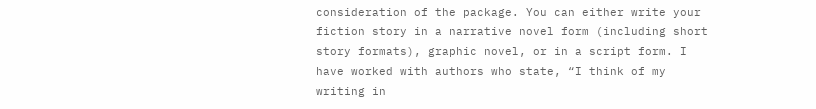consideration of the package. You can either write your fiction story in a narrative novel form (including short story formats), graphic novel, or in a script form. I have worked with authors who state, “I think of my writing in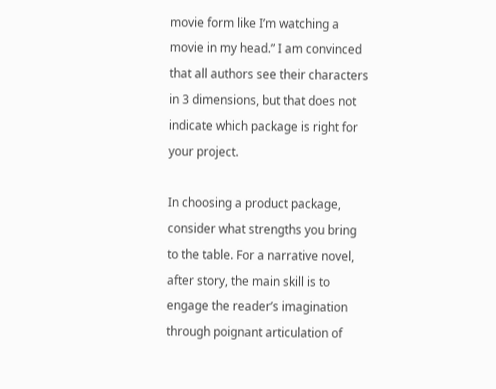movie form like I’m watching a movie in my head.” I am convinced that all authors see their characters in 3 dimensions, but that does not indicate which package is right for your project.

In choosing a product package, consider what strengths you bring to the table. For a narrative novel, after story, the main skill is to engage the reader’s imagination through poignant articulation of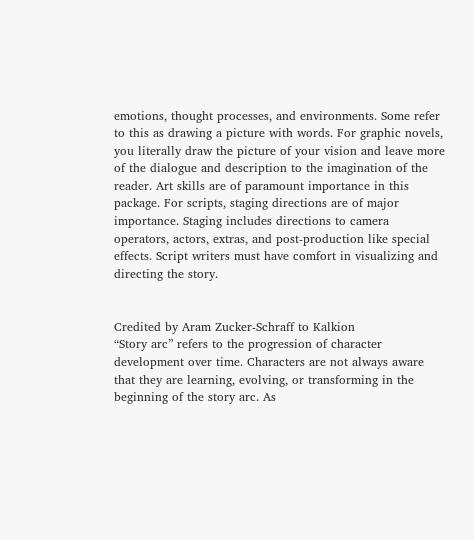emotions, thought processes, and environments. Some refer to this as drawing a picture with words. For graphic novels, you literally draw the picture of your vision and leave more of the dialogue and description to the imagination of the reader. Art skills are of paramount importance in this package. For scripts, staging directions are of major importance. Staging includes directions to camera operators, actors, extras, and post-production like special effects. Script writers must have comfort in visualizing and directing the story.


Credited by Aram Zucker-Schraff to Kalkion
“Story arc” refers to the progression of character development over time. Characters are not always aware that they are learning, evolving, or transforming in the beginning of the story arc. As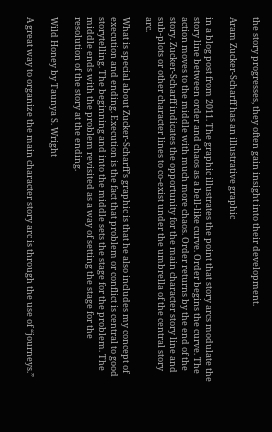the story progresses, they often gain insight into their development.

Aram Zucker-Scharff has an illustrative graphic

in a blog post from 2011. The graphic illustrates the point that story arcs modulate the story line between order and chaos as a bell-like curve. Order begins the curve. The action moves to the middle with much more chaos. Order returns by the end of the story. Zucker-Scharff indicates the opportunity for the main character story line and sub-plots or other character lines to co-exist under the umbrella of the central story arc.

What is special about Zucker-Scharff’s graphic is that he also includes my concept of execution and ending. Execution is the fact that problem or conflict is central to good storytelling. The beginning and into the middle sets the stage for the problem. The middle ends with the problem revisited as a way of setting the stage for the resolution of the story at the ending.

Wild Honey by Taunya S. Wright

A great way to organize the main character story arc is through the use of “journeys.”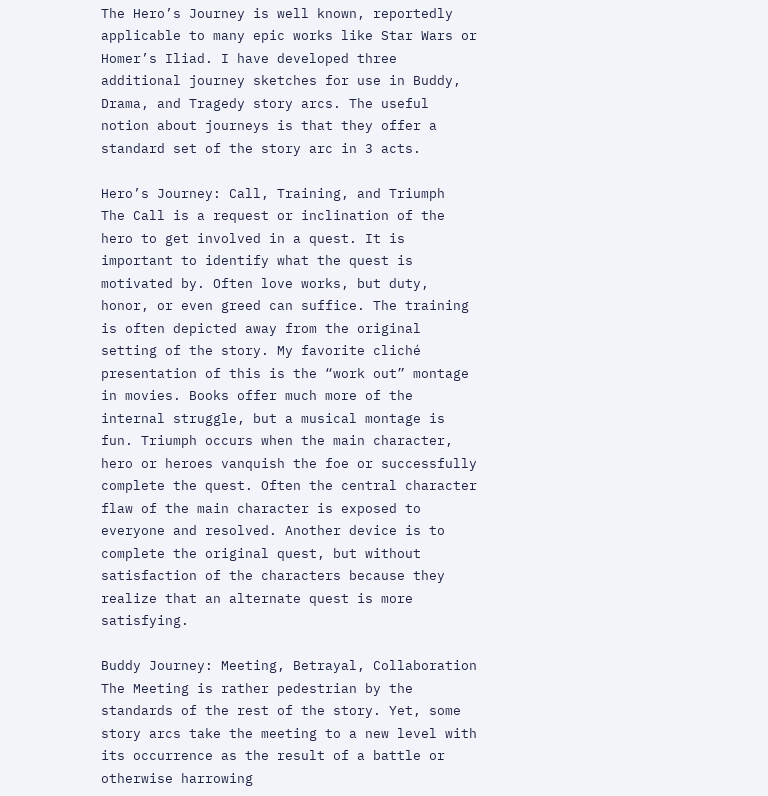The Hero’s Journey is well known, reportedly applicable to many epic works like Star Wars or Homer’s Iliad. I have developed three additional journey sketches for use in Buddy, Drama, and Tragedy story arcs. The useful notion about journeys is that they offer a standard set of the story arc in 3 acts.

Hero’s Journey: Call, Training, and Triumph
The Call is a request or inclination of the hero to get involved in a quest. It is important to identify what the quest is motivated by. Often love works, but duty, honor, or even greed can suffice. The training is often depicted away from the original setting of the story. My favorite cliché presentation of this is the “work out” montage in movies. Books offer much more of the internal struggle, but a musical montage is fun. Triumph occurs when the main character, hero or heroes vanquish the foe or successfully complete the quest. Often the central character flaw of the main character is exposed to everyone and resolved. Another device is to complete the original quest, but without satisfaction of the characters because they realize that an alternate quest is more satisfying.

Buddy Journey: Meeting, Betrayal, Collaboration
The Meeting is rather pedestrian by the standards of the rest of the story. Yet, some story arcs take the meeting to a new level with its occurrence as the result of a battle or otherwise harrowing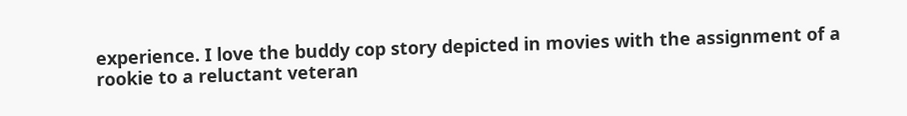experience. I love the buddy cop story depicted in movies with the assignment of a rookie to a reluctant veteran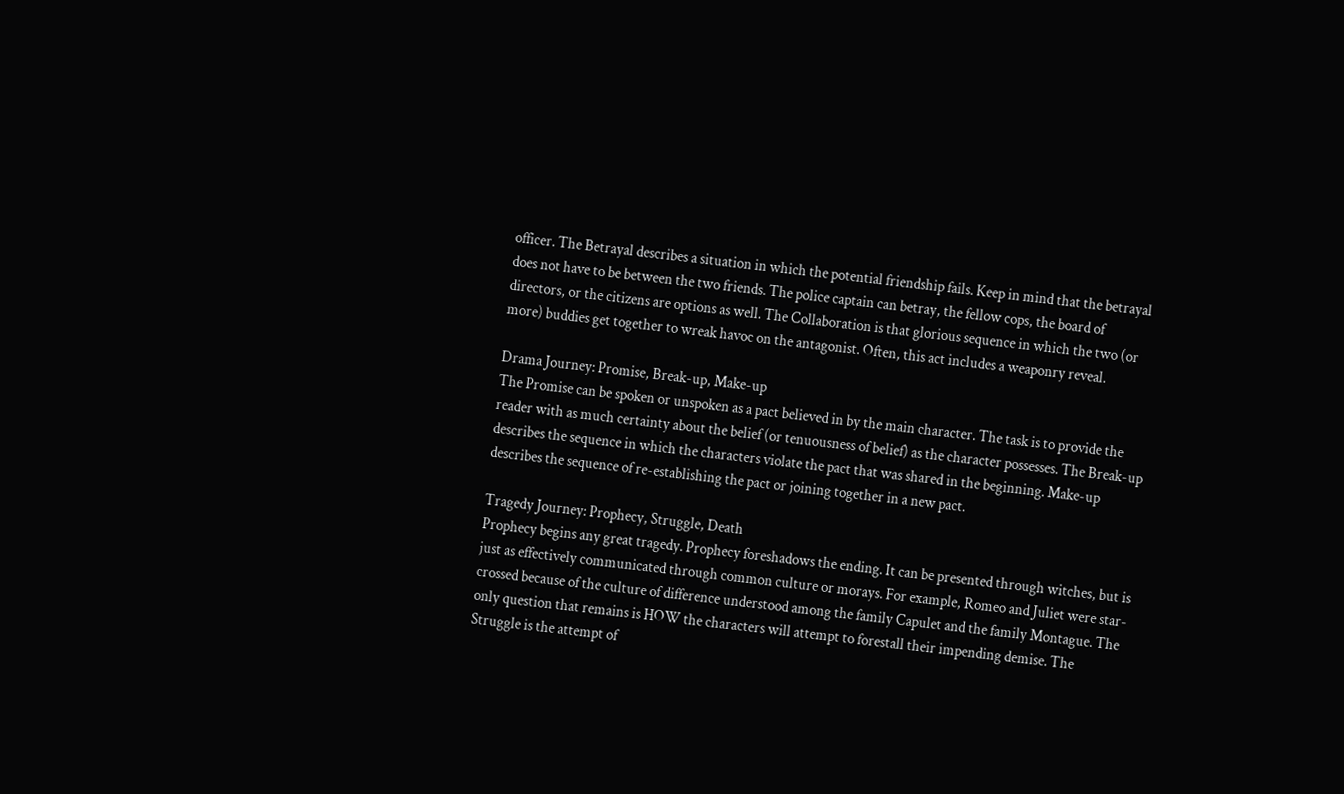officer. The Betrayal describes a situation in which the potential friendship fails. Keep in mind that the betrayal does not have to be between the two friends. The police captain can betray, the fellow cops, the board of directors, or the citizens are options as well. The Collaboration is that glorious sequence in which the two (or more) buddies get together to wreak havoc on the antagonist. Often, this act includes a weaponry reveal.

Drama Journey: Promise, Break-up, Make-up
The Promise can be spoken or unspoken as a pact believed in by the main character. The task is to provide the reader with as much certainty about the belief (or tenuousness of belief) as the character possesses. The Break-up describes the sequence in which the characters violate the pact that was shared in the beginning. Make-up describes the sequence of re-establishing the pact or joining together in a new pact.

Tragedy Journey: Prophecy, Struggle, Death
Prophecy begins any great tragedy. Prophecy foreshadows the ending. It can be presented through witches, but is just as effectively communicated through common culture or morays. For example, Romeo and Juliet were star-crossed because of the culture of difference understood among the family Capulet and the family Montague. The only question that remains is HOW the characters will attempt to forestall their impending demise. The Struggle is the attempt of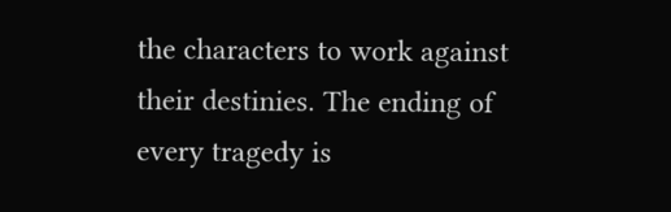the characters to work against their destinies. The ending of every tragedy is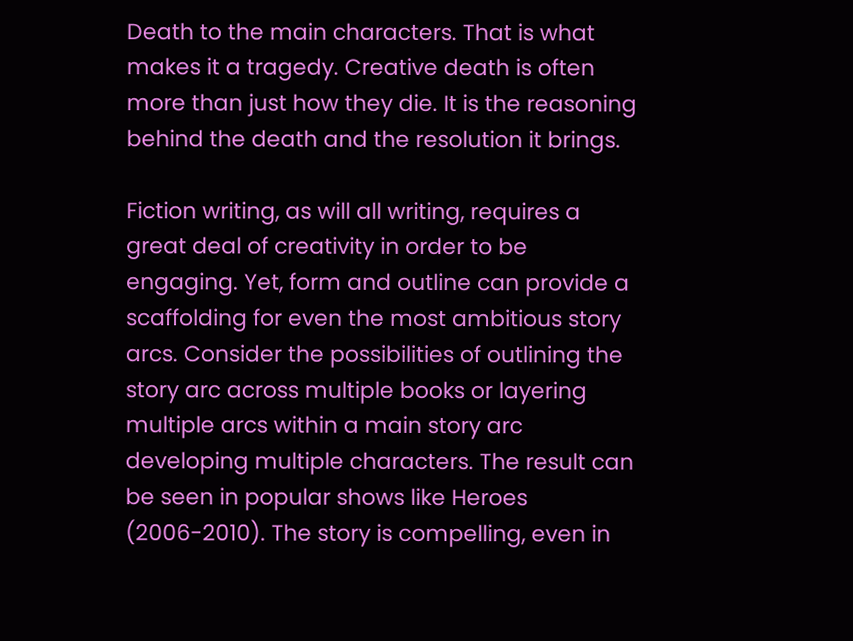Death to the main characters. That is what makes it a tragedy. Creative death is often more than just how they die. It is the reasoning behind the death and the resolution it brings.

Fiction writing, as will all writing, requires a great deal of creativity in order to be engaging. Yet, form and outline can provide a scaffolding for even the most ambitious story arcs. Consider the possibilities of outlining the story arc across multiple books or layering multiple arcs within a main story arc developing multiple characters. The result can be seen in popular shows like Heroes (2006-2010). The story is compelling, even in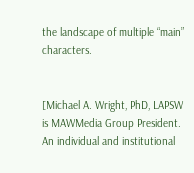the landscape of multiple “main” characters.


[Michael A. Wright, PhD, LAPSW is MAWMedia Group President. An individual and institutional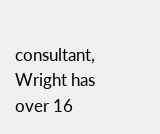consultant, Wright has over 16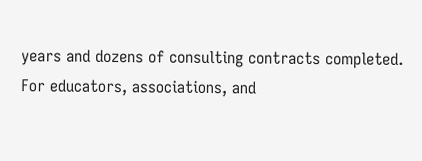years and dozens of consulting contracts completed. For educators, associations, and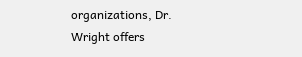organizations, Dr. Wright offers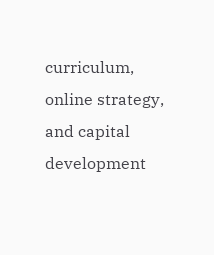curriculum, online strategy, and capital development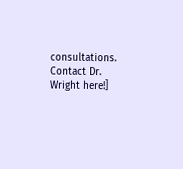consultations. Contact Dr. Wright here!]